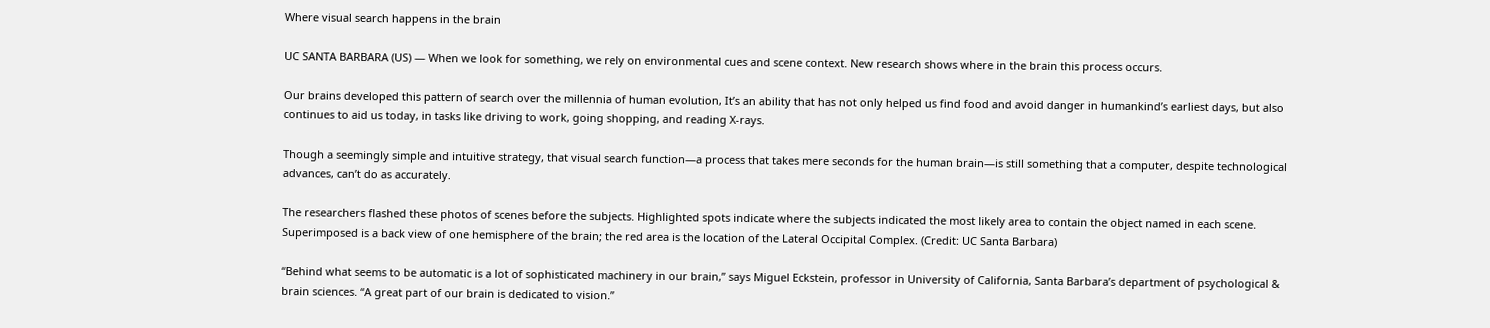Where visual search happens in the brain

UC SANTA BARBARA (US) — When we look for something, we rely on environmental cues and scene context. New research shows where in the brain this process occurs.

Our brains developed this pattern of search over the millennia of human evolution, It’s an ability that has not only helped us find food and avoid danger in humankind’s earliest days, but also continues to aid us today, in tasks like driving to work, going shopping, and reading X-rays.

Though a seemingly simple and intuitive strategy, that visual search function—a process that takes mere seconds for the human brain—is still something that a computer, despite technological advances, can’t do as accurately.

The researchers flashed these photos of scenes before the subjects. Highlighted spots indicate where the subjects indicated the most likely area to contain the object named in each scene. Superimposed is a back view of one hemisphere of the brain; the red area is the location of the Lateral Occipital Complex. (Credit: UC Santa Barbara)

“Behind what seems to be automatic is a lot of sophisticated machinery in our brain,” says Miguel Eckstein, professor in University of California, Santa Barbara’s department of psychological & brain sciences. “A great part of our brain is dedicated to vision.”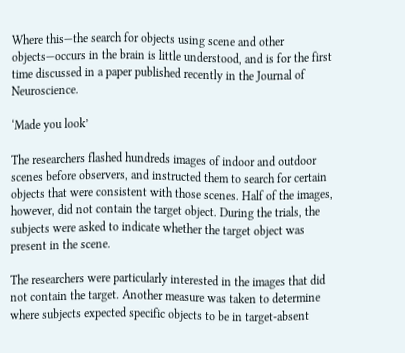Where this—the search for objects using scene and other objects—occurs in the brain is little understood, and is for the first time discussed in a paper published recently in the Journal of Neuroscience.

‘Made you look’

The researchers flashed hundreds images of indoor and outdoor scenes before observers, and instructed them to search for certain objects that were consistent with those scenes. Half of the images, however, did not contain the target object. During the trials, the subjects were asked to indicate whether the target object was present in the scene.

The researchers were particularly interested in the images that did not contain the target. Another measure was taken to determine where subjects expected specific objects to be in target-absent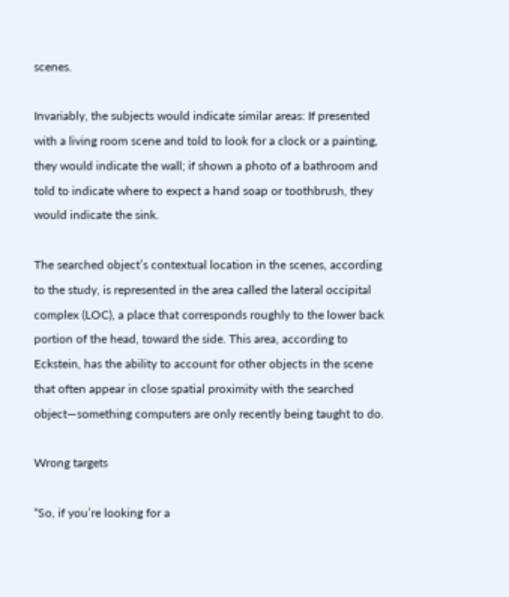scenes.

Invariably, the subjects would indicate similar areas: If presented with a living room scene and told to look for a clock or a painting, they would indicate the wall; if shown a photo of a bathroom and told to indicate where to expect a hand soap or toothbrush, they would indicate the sink.

The searched object’s contextual location in the scenes, according to the study, is represented in the area called the lateral occipital complex (LOC), a place that corresponds roughly to the lower back portion of the head, toward the side. This area, according to Eckstein, has the ability to account for other objects in the scene that often appear in close spatial proximity with the searched object—something computers are only recently being taught to do.

Wrong targets

“So, if you’re looking for a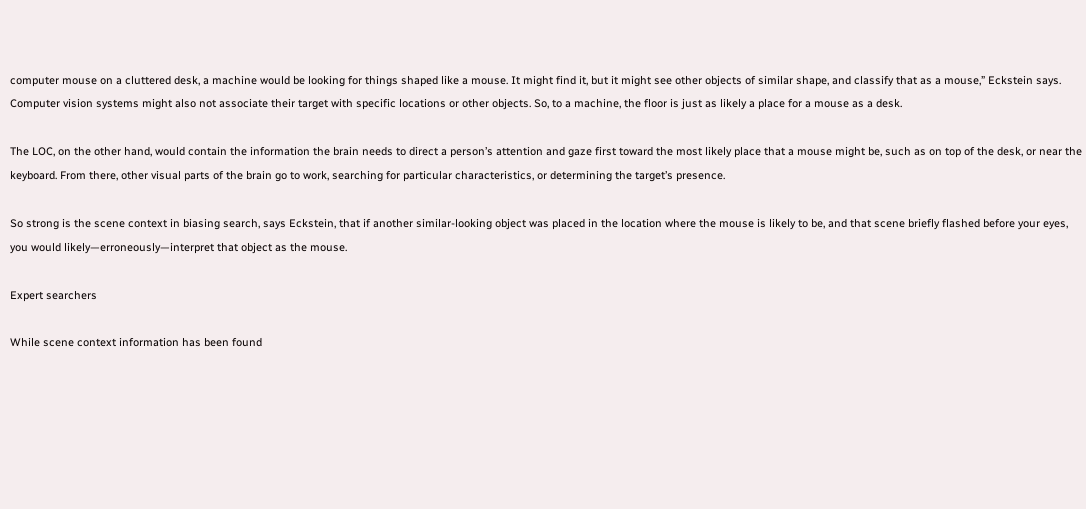computer mouse on a cluttered desk, a machine would be looking for things shaped like a mouse. It might find it, but it might see other objects of similar shape, and classify that as a mouse,” Eckstein says. Computer vision systems might also not associate their target with specific locations or other objects. So, to a machine, the floor is just as likely a place for a mouse as a desk.

The LOC, on the other hand, would contain the information the brain needs to direct a person’s attention and gaze first toward the most likely place that a mouse might be, such as on top of the desk, or near the keyboard. From there, other visual parts of the brain go to work, searching for particular characteristics, or determining the target’s presence.

So strong is the scene context in biasing search, says Eckstein, that if another similar-looking object was placed in the location where the mouse is likely to be, and that scene briefly flashed before your eyes, you would likely—erroneously—interpret that object as the mouse.

Expert searchers

While scene context information has been found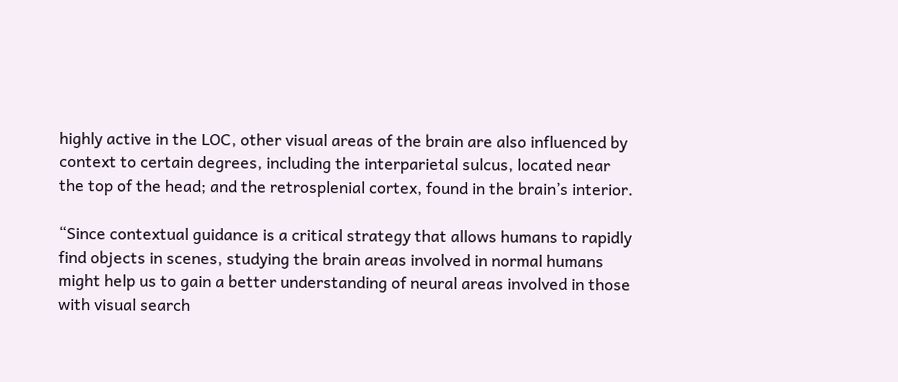highly active in the LOC, other visual areas of the brain are also influenced by context to certain degrees, including the interparietal sulcus, located near the top of the head; and the retrosplenial cortex, found in the brain’s interior.

“Since contextual guidance is a critical strategy that allows humans to rapidly find objects in scenes, studying the brain areas involved in normal humans might help us to gain a better understanding of neural areas involved in those with visual search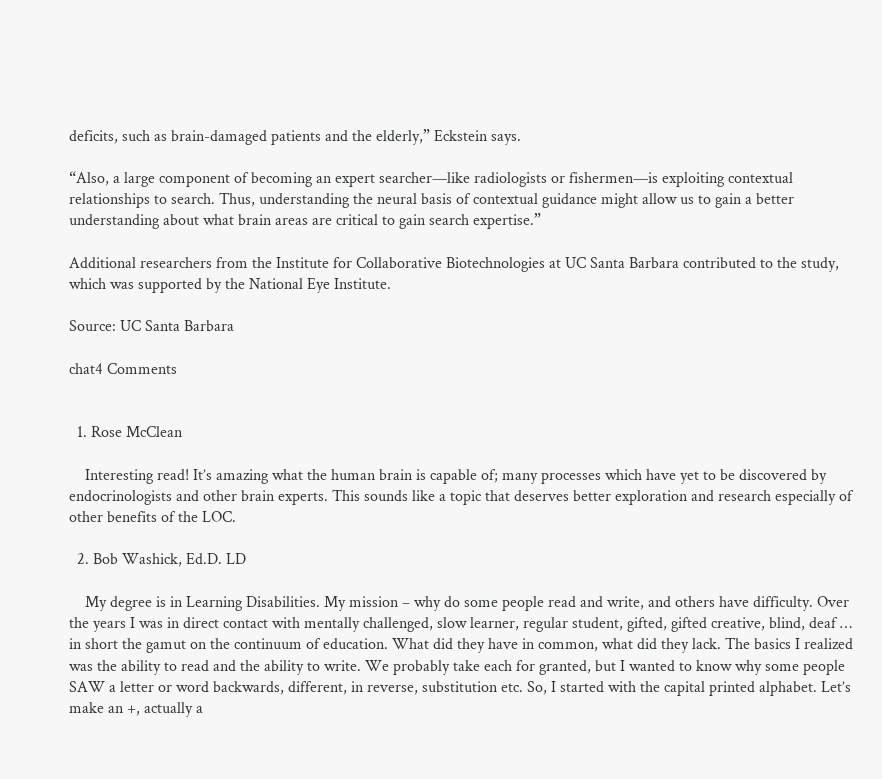deficits, such as brain-damaged patients and the elderly,” Eckstein says.

“Also, a large component of becoming an expert searcher—like radiologists or fishermen—is exploiting contextual relationships to search. Thus, understanding the neural basis of contextual guidance might allow us to gain a better understanding about what brain areas are critical to gain search expertise.”

Additional researchers from the Institute for Collaborative Biotechnologies at UC Santa Barbara contributed to the study, which was supported by the National Eye Institute.

Source: UC Santa Barbara

chat4 Comments


  1. Rose McClean

    Interesting read! It’s amazing what the human brain is capable of; many processes which have yet to be discovered by endocrinologists and other brain experts. This sounds like a topic that deserves better exploration and research especially of other benefits of the LOC.

  2. Bob Washick, Ed.D. LD

    My degree is in Learning Disabilities. My mission – why do some people read and write, and others have difficulty. Over the years I was in direct contact with mentally challenged, slow learner, regular student, gifted, gifted creative, blind, deaf … in short the gamut on the continuum of education. What did they have in common, what did they lack. The basics I realized was the ability to read and the ability to write. We probably take each for granted, but I wanted to know why some people SAW a letter or word backwards, different, in reverse, substitution etc. So, I started with the capital printed alphabet. Let’s make an +, actually a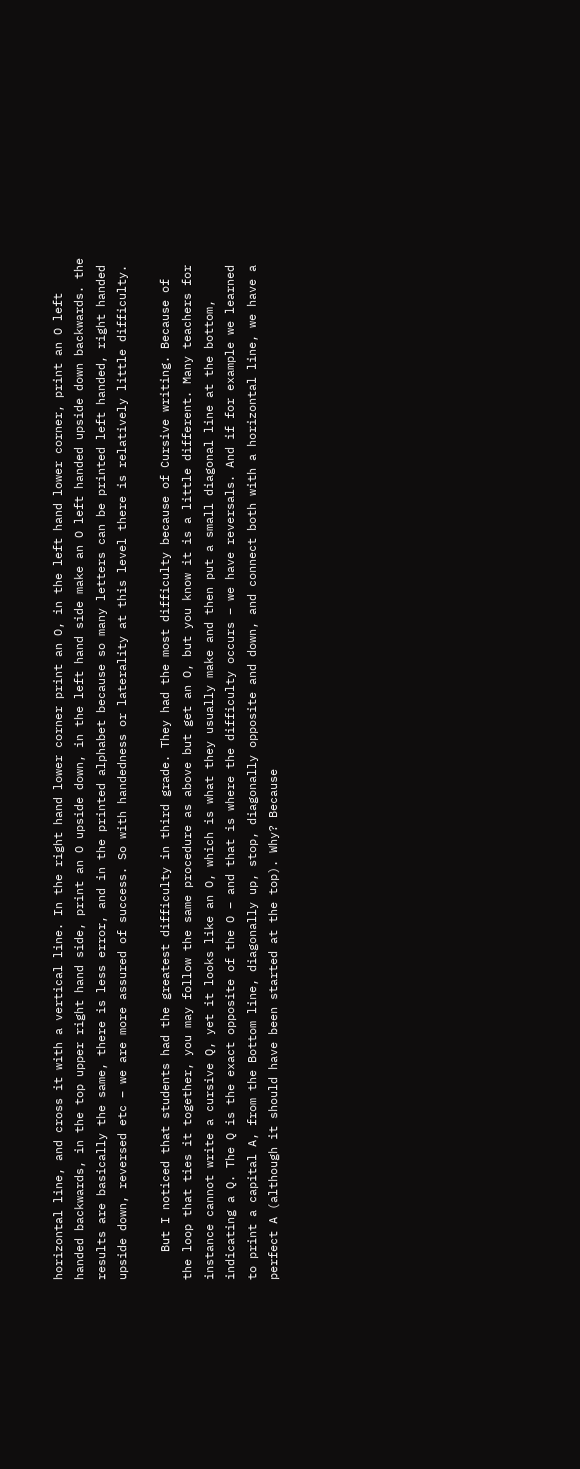horizontal line, and cross it with a vertical line. In the right hand lower corner print an O, in the left hand lower corner, print an O left handed backwards, in the top upper right hand side, print an O upside down, in the left hand side make an O left handed upside down backwards. the results are basically the same, there is less error, and in the printed alphabet because so many letters can be printed left handed, right handed upside down, reversed etc – we are more assured of success. So with handedness or laterality at this level there is relatively little difficulty.

    But I noticed that students had the greatest difficulty in third grade. They had the most difficulty because of Cursive writing. Because of the loop that ties it together, you may follow the same procedure as above but get an O, but you know it is a little different. Many teachers for instance cannot write a cursive Q, yet it looks like an O, which is what they usually make and then put a small diagonal line at the bottom, indicating a Q. The Q is the exact opposite of the O – and that is where the difficulty occurs – we have reversals. And if for example we learned to print a capital A, from the Bottom line, diagonally up, stop, diagonally opposite and down, and connect both with a horizontal line, we have a perfect A (although it should have been started at the top). Why? Because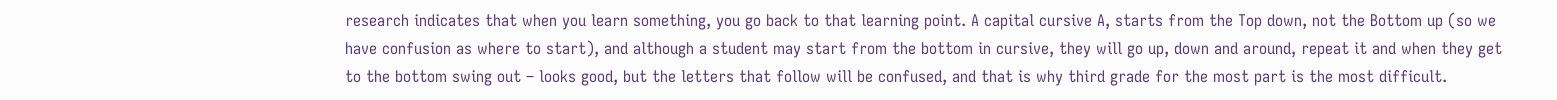research indicates that when you learn something, you go back to that learning point. A capital cursive A, starts from the Top down, not the Bottom up (so we have confusion as where to start), and although a student may start from the bottom in cursive, they will go up, down and around, repeat it and when they get to the bottom swing out – looks good, but the letters that follow will be confused, and that is why third grade for the most part is the most difficult.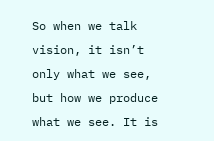So when we talk vision, it isn’t only what we see, but how we produce what we see. It is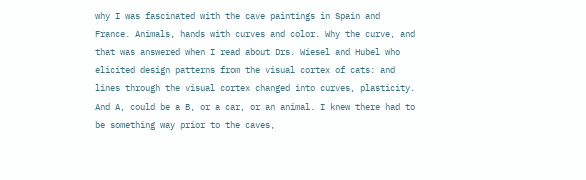why I was fascinated with the cave paintings in Spain and France. Animals, hands with curves and color. Why the curve, and that was answered when I read about Drs. Wiesel and Hubel who elicited design patterns from the visual cortex of cats: and lines through the visual cortex changed into curves, plasticity. And A, could be a B, or a car, or an animal. I knew there had to be something way prior to the caves,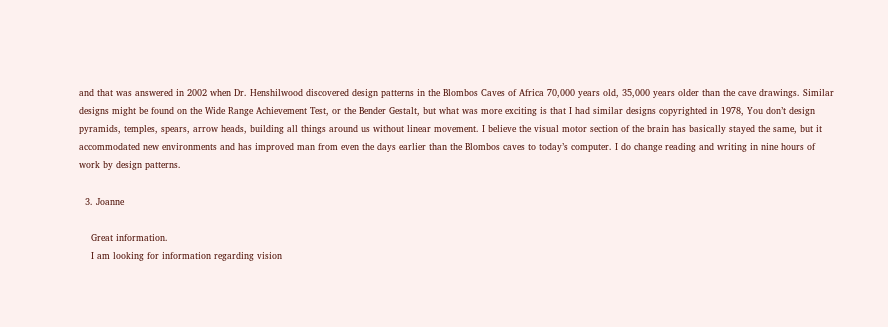and that was answered in 2002 when Dr. Henshilwood discovered design patterns in the Blombos Caves of Africa 70,000 years old, 35,000 years older than the cave drawings. Similar designs might be found on the Wide Range Achievement Test, or the Bender Gestalt, but what was more exciting is that I had similar designs copyrighted in 1978, You don’t design pyramids, temples, spears, arrow heads, building all things around us without linear movement. I believe the visual motor section of the brain has basically stayed the same, but it accommodated new environments and has improved man from even the days earlier than the Blombos caves to today’s computer. I do change reading and writing in nine hours of work by design patterns.

  3. Joanne

    Great information.
    I am looking for information regarding vision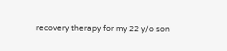recovery therapy for my 22 y/o son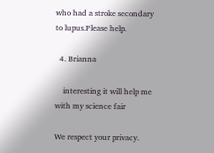who had a stroke secondary to lupus.Please help.

  4. Brianna

    interesting it will help me with my science fair

We respect your privacy.